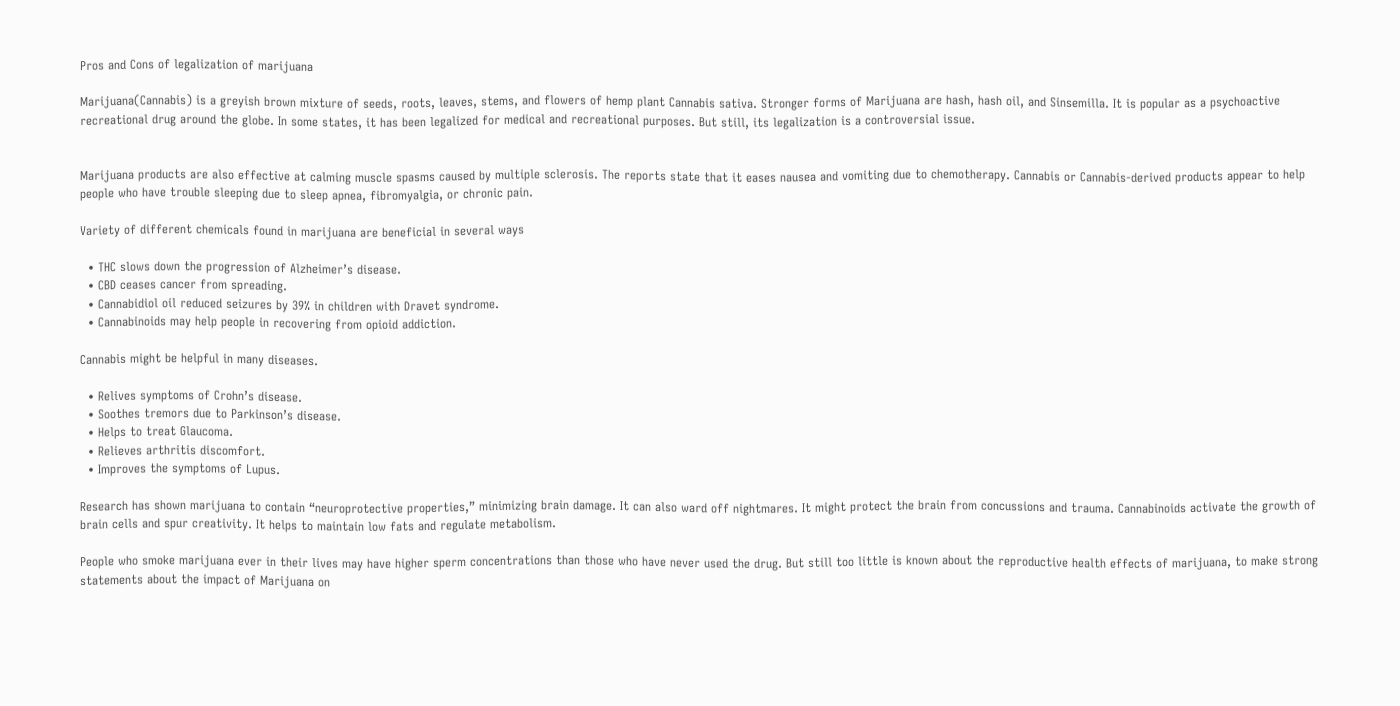Pros and Cons of legalization of marijuana

Marijuana(Cannabis) is a greyish brown mixture of seeds, roots, leaves, stems, and flowers of hemp plant Cannabis sativa. Stronger forms of Marijuana are hash, hash oil, and Sinsemilla. It is popular as a psychoactive recreational drug around the globe. In some states, it has been legalized for medical and recreational purposes. But still, its legalization is a controversial issue.


Marijuana products are also effective at calming muscle spasms caused by multiple sclerosis. The reports state that it eases nausea and vomiting due to chemotherapy. Cannabis or Cannabis-derived products appear to help people who have trouble sleeping due to sleep apnea, fibromyalgia, or chronic pain.

Variety of different chemicals found in marijuana are beneficial in several ways

  • THC slows down the progression of Alzheimer’s disease.
  • CBD ceases cancer from spreading.
  • Cannabidiol oil reduced seizures by 39% in children with Dravet syndrome.
  • Cannabinoids may help people in recovering from opioid addiction.

Cannabis might be helpful in many diseases.

  • Relives symptoms of Crohn’s disease.
  • Soothes tremors due to Parkinson’s disease.
  • Helps to treat Glaucoma.
  • Relieves arthritis discomfort.
  • Improves the symptoms of Lupus.

Research has shown marijuana to contain “neuroprotective properties,” minimizing brain damage. It can also ward off nightmares. It might protect the brain from concussions and trauma. Cannabinoids activate the growth of brain cells and spur creativity. It helps to maintain low fats and regulate metabolism.

People who smoke marijuana ever in their lives may have higher sperm concentrations than those who have never used the drug. But still too little is known about the reproductive health effects of marijuana, to make strong statements about the impact of Marijuana on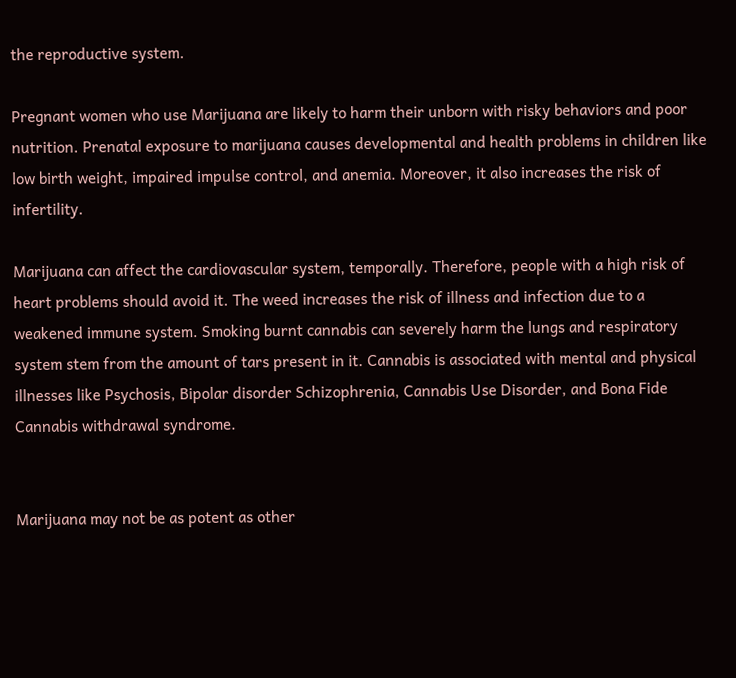the reproductive system.

Pregnant women who use Marijuana are likely to harm their unborn with risky behaviors and poor nutrition. Prenatal exposure to marijuana causes developmental and health problems in children like low birth weight, impaired impulse control, and anemia. Moreover, it also increases the risk of infertility.

Marijuana can affect the cardiovascular system, temporally. Therefore, people with a high risk of heart problems should avoid it. The weed increases the risk of illness and infection due to a weakened immune system. Smoking burnt cannabis can severely harm the lungs and respiratory system stem from the amount of tars present in it. Cannabis is associated with mental and physical illnesses like Psychosis, Bipolar disorder Schizophrenia, Cannabis Use Disorder, and Bona Fide Cannabis withdrawal syndrome.


Marijuana may not be as potent as other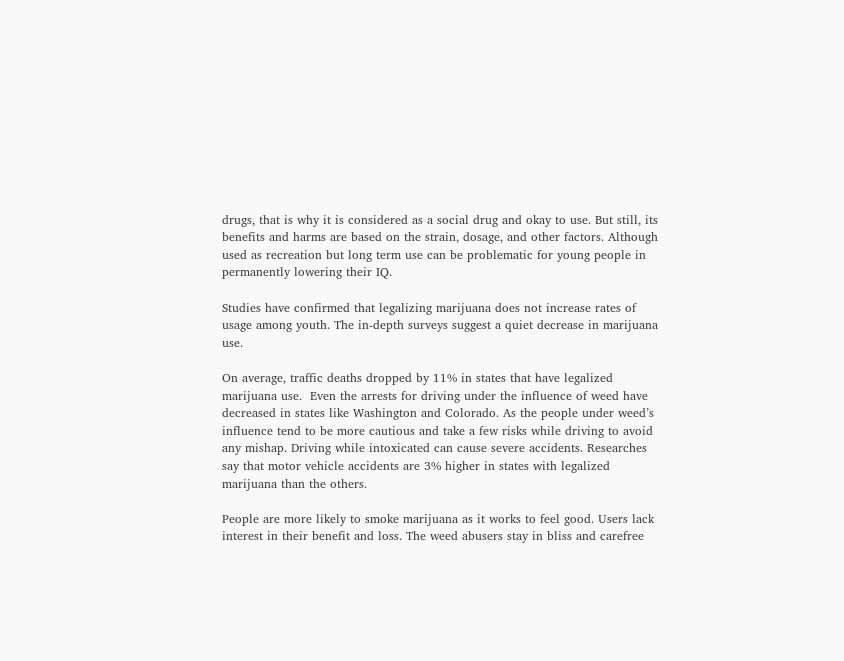drugs, that is why it is considered as a social drug and okay to use. But still, its benefits and harms are based on the strain, dosage, and other factors. Although used as recreation but long term use can be problematic for young people in permanently lowering their IQ.

Studies have confirmed that legalizing marijuana does not increase rates of usage among youth. The in-depth surveys suggest a quiet decrease in marijuana use.

On average, traffic deaths dropped by 11% in states that have legalized marijuana use.  Even the arrests for driving under the influence of weed have decreased in states like Washington and Colorado. As the people under weed’s influence tend to be more cautious and take a few risks while driving to avoid any mishap. Driving while intoxicated can cause severe accidents. Researches say that motor vehicle accidents are 3% higher in states with legalized marijuana than the others.

People are more likely to smoke marijuana as it works to feel good. Users lack interest in their benefit and loss. The weed abusers stay in bliss and carefree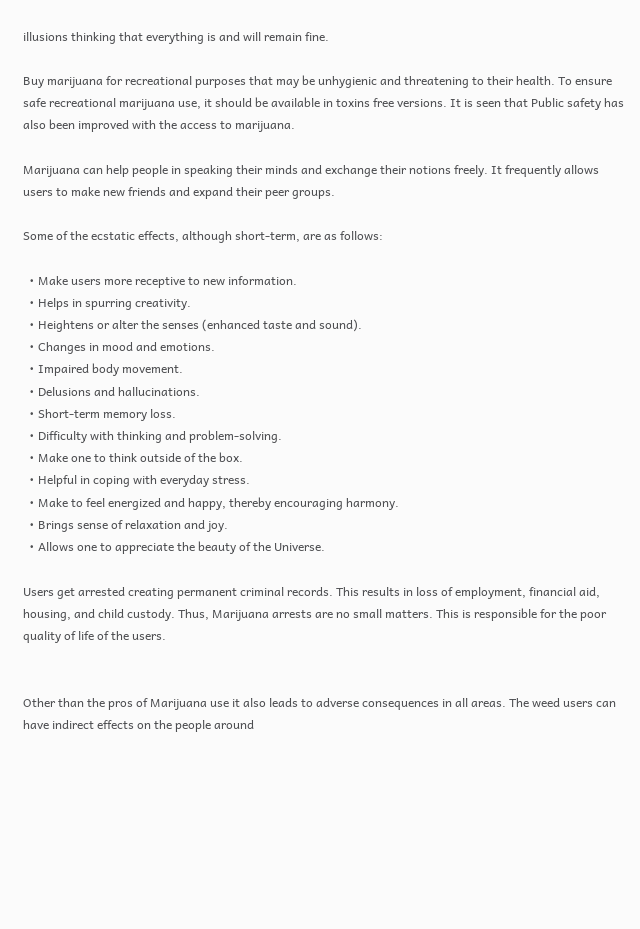illusions thinking that everything is and will remain fine.

Buy marijuana for recreational purposes that may be unhygienic and threatening to their health. To ensure safe recreational marijuana use, it should be available in toxins free versions. It is seen that Public safety has also been improved with the access to marijuana.

Marijuana can help people in speaking their minds and exchange their notions freely. It frequently allows users to make new friends and expand their peer groups.

Some of the ecstatic effects, although short-term, are as follows:

  • Make users more receptive to new information.
  • Helps in spurring creativity.
  • Heightens or alter the senses (enhanced taste and sound).
  • Changes in mood and emotions.
  • Impaired body movement.
  • Delusions and hallucinations.
  • Short-term memory loss.
  • Difficulty with thinking and problem-solving.
  • Make one to think outside of the box.
  • Helpful in coping with everyday stress.
  • Make to feel energized and happy, thereby encouraging harmony.
  • Brings sense of relaxation and joy.
  • Allows one to appreciate the beauty of the Universe.

Users get arrested creating permanent criminal records. This results in loss of employment, financial aid, housing, and child custody. Thus, Marijuana arrests are no small matters. This is responsible for the poor quality of life of the users.


Other than the pros of Marijuana use it also leads to adverse consequences in all areas. The weed users can have indirect effects on the people around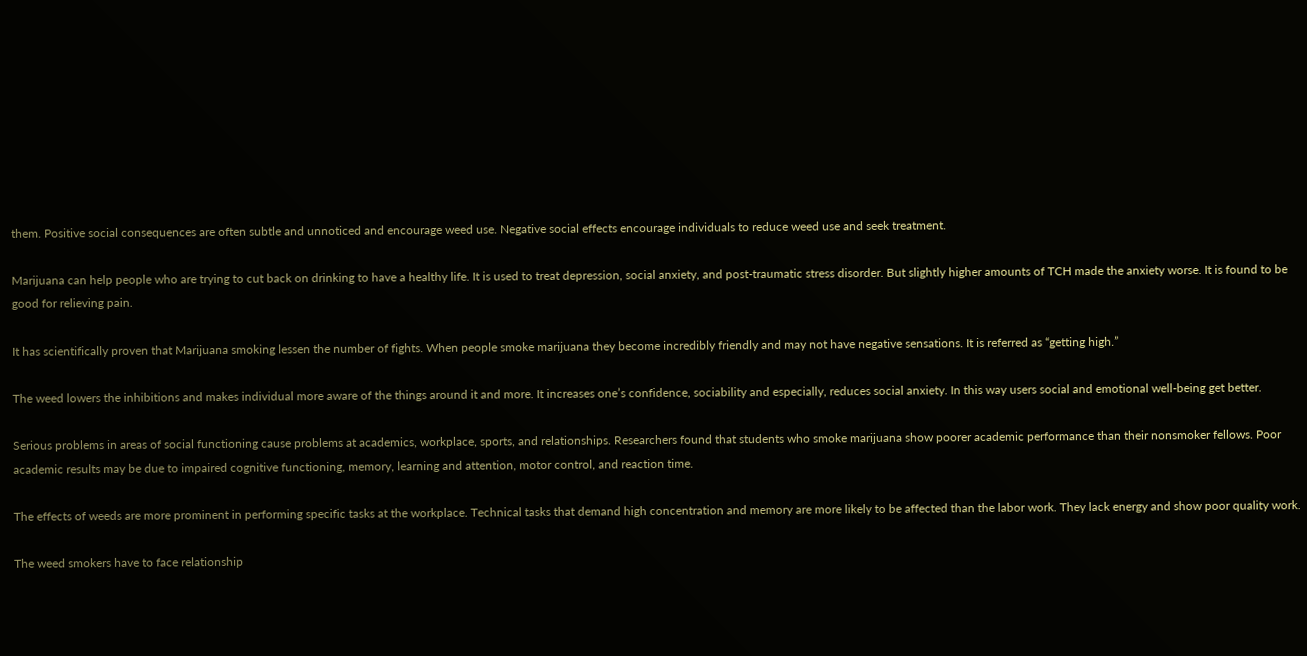them. Positive social consequences are often subtle and unnoticed and encourage weed use. Negative social effects encourage individuals to reduce weed use and seek treatment.

Marijuana can help people who are trying to cut back on drinking to have a healthy life. It is used to treat depression, social anxiety, and post-traumatic stress disorder. But slightly higher amounts of TCH made the anxiety worse. It is found to be good for relieving pain.

It has scientifically proven that Marijuana smoking lessen the number of fights. When people smoke marijuana they become incredibly friendly and may not have negative sensations. It is referred as “getting high.”

The weed lowers the inhibitions and makes individual more aware of the things around it and more. It increases one’s confidence, sociability and especially, reduces social anxiety. In this way users social and emotional well-being get better.

Serious problems in areas of social functioning cause problems at academics, workplace, sports, and relationships. Researchers found that students who smoke marijuana show poorer academic performance than their nonsmoker fellows. Poor academic results may be due to impaired cognitive functioning, memory, learning and attention, motor control, and reaction time.

The effects of weeds are more prominent in performing specific tasks at the workplace. Technical tasks that demand high concentration and memory are more likely to be affected than the labor work. They lack energy and show poor quality work.

The weed smokers have to face relationship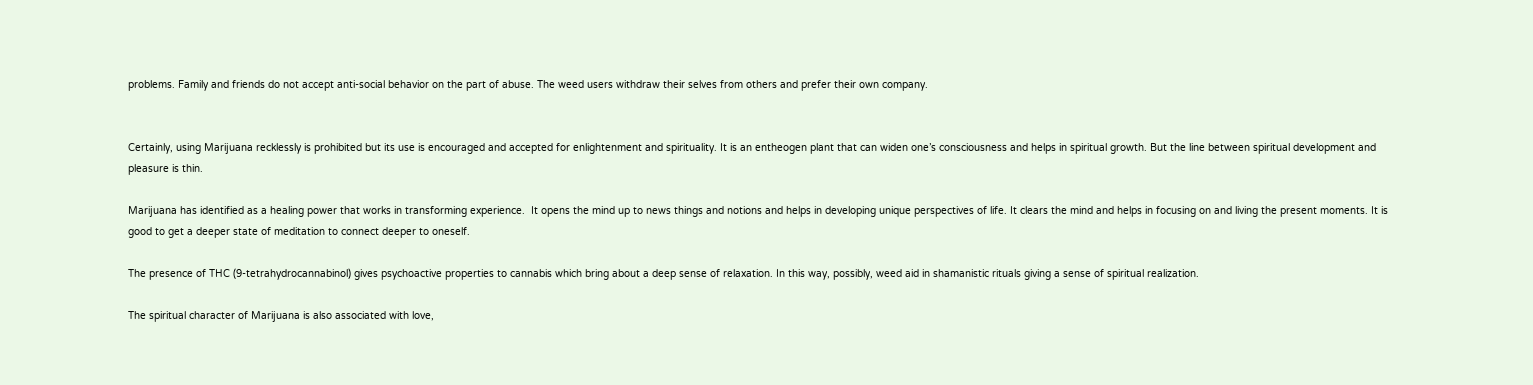problems. Family and friends do not accept anti-social behavior on the part of abuse. The weed users withdraw their selves from others and prefer their own company.


Certainly, using Marijuana recklessly is prohibited but its use is encouraged and accepted for enlightenment and spirituality. It is an entheogen plant that can widen one’s consciousness and helps in spiritual growth. But the line between spiritual development and pleasure is thin.

Marijuana has identified as a healing power that works in transforming experience.  It opens the mind up to news things and notions and helps in developing unique perspectives of life. It clears the mind and helps in focusing on and living the present moments. It is good to get a deeper state of meditation to connect deeper to oneself.

The presence of THC (9-tetrahydrocannabinol) gives psychoactive properties to cannabis which bring about a deep sense of relaxation. In this way, possibly, weed aid in shamanistic rituals giving a sense of spiritual realization.

The spiritual character of Marijuana is also associated with love,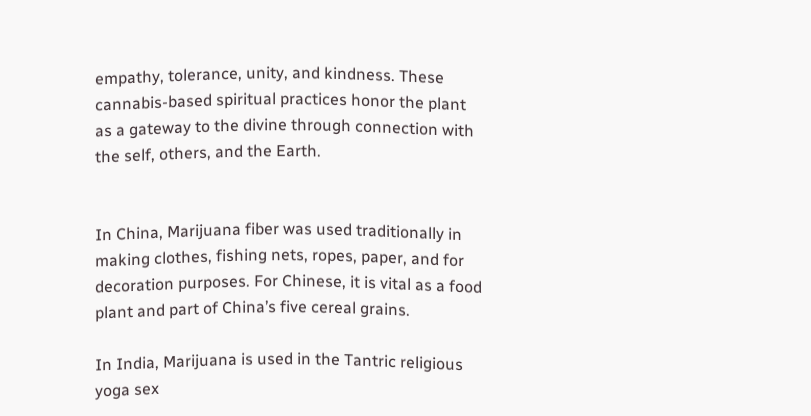empathy, tolerance, unity, and kindness. These cannabis-based spiritual practices honor the plant as a gateway to the divine through connection with the self, others, and the Earth.


In China, Marijuana fiber was used traditionally in making clothes, fishing nets, ropes, paper, and for decoration purposes. For Chinese, it is vital as a food plant and part of China’s five cereal grains.

In India, Marijuana is used in the Tantric religious yoga sex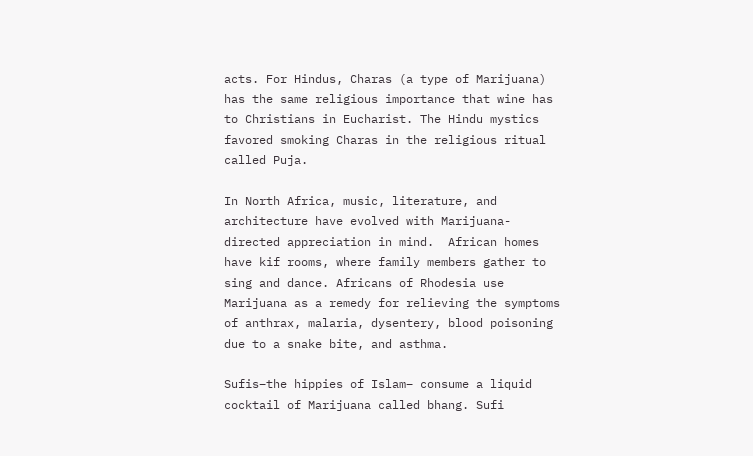acts. For Hindus, Charas (a type of Marijuana) has the same religious importance that wine has to Christians in Eucharist. The Hindu mystics favored smoking Charas in the religious ritual called Puja.

In North Africa, music, literature, and architecture have evolved with Marijuana-directed appreciation in mind.  African homes have kif rooms, where family members gather to sing and dance. Africans of Rhodesia use Marijuana as a remedy for relieving the symptoms of anthrax, malaria, dysentery, blood poisoning due to a snake bite, and asthma.

Sufis–the hippies of Islam– consume a liquid cocktail of Marijuana called bhang. Sufi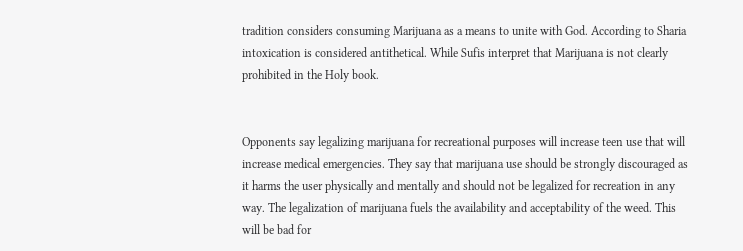tradition considers consuming Marijuana as a means to unite with God. According to Sharia intoxication is considered antithetical. While Sufis interpret that Marijuana is not clearly prohibited in the Holy book.


Opponents say legalizing marijuana for recreational purposes will increase teen use that will increase medical emergencies. They say that marijuana use should be strongly discouraged as it harms the user physically and mentally and should not be legalized for recreation in any way. The legalization of marijuana fuels the availability and acceptability of the weed. This will be bad for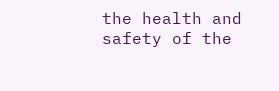the health and safety of the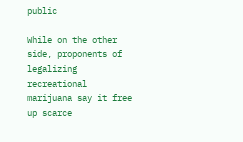public

While on the other side, proponents of legalizing recreational marijuana say it free up scarce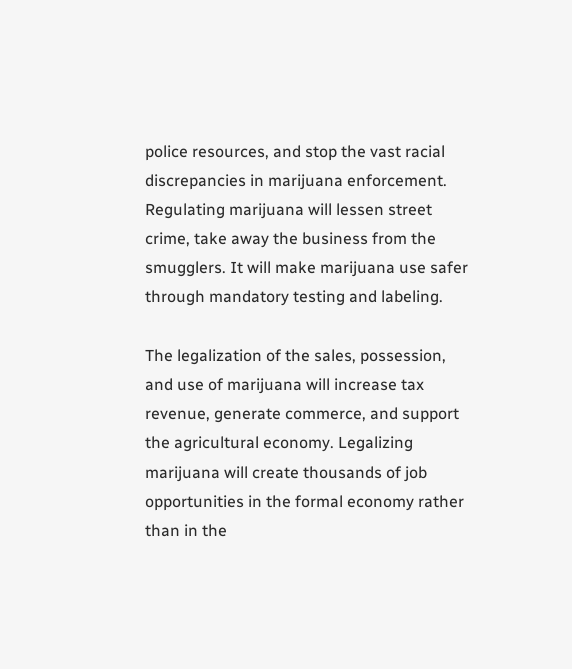police resources, and stop the vast racial discrepancies in marijuana enforcement. Regulating marijuana will lessen street crime, take away the business from the smugglers. It will make marijuana use safer through mandatory testing and labeling.

The legalization of the sales, possession, and use of marijuana will increase tax revenue, generate commerce, and support the agricultural economy. Legalizing marijuana will create thousands of job opportunities in the formal economy rather than in the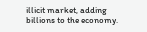illicit market, adding billions to the economy.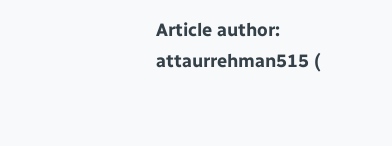Article author: attaurrehman515 (